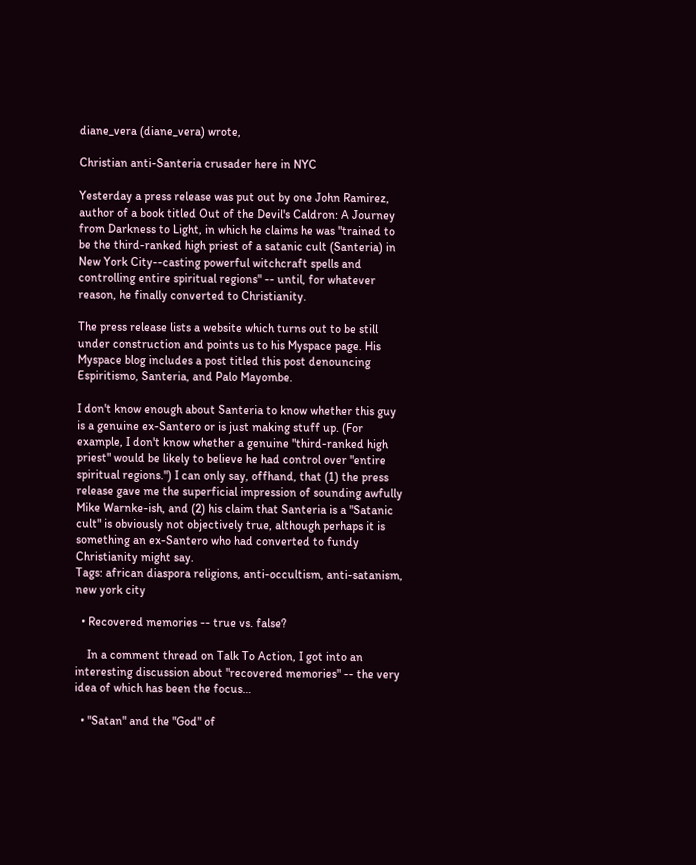diane_vera (diane_vera) wrote,

Christian anti-Santeria crusader here in NYC

Yesterday a press release was put out by one John Ramirez, author of a book titled Out of the Devil's Caldron: A Journey from Darkness to Light, in which he claims he was "trained to be the third-ranked high priest of a satanic cult (Santeria) in New York City--casting powerful witchcraft spells and controlling entire spiritual regions" -- until, for whatever reason, he finally converted to Christianity.

The press release lists a website which turns out to be still under construction and points us to his Myspace page. His Myspace blog includes a post titled this post denouncing Espiritismo, Santeria, and Palo Mayombe.

I don't know enough about Santeria to know whether this guy is a genuine ex-Santero or is just making stuff up. (For example, I don't know whether a genuine "third-ranked high priest" would be likely to believe he had control over "entire spiritual regions.") I can only say, offhand, that (1) the press release gave me the superficial impression of sounding awfully Mike Warnke-ish, and (2) his claim that Santeria is a "Satanic cult" is obviously not objectively true, although perhaps it is something an ex-Santero who had converted to fundy Christianity might say.
Tags: african diaspora religions, anti-occultism, anti-satanism, new york city

  • Recovered memories -- true vs. false?

    In a comment thread on Talk To Action, I got into an interesting discussion about "recovered memories" -- the very idea of which has been the focus…

  • "Satan" and the "God" of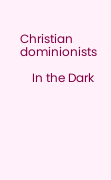Christian dominionists

    In the Dark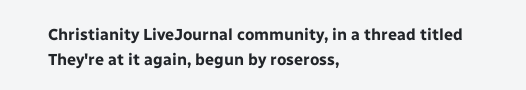Christianity LiveJournal community, in a thread titled They're at it again, begun by roseross,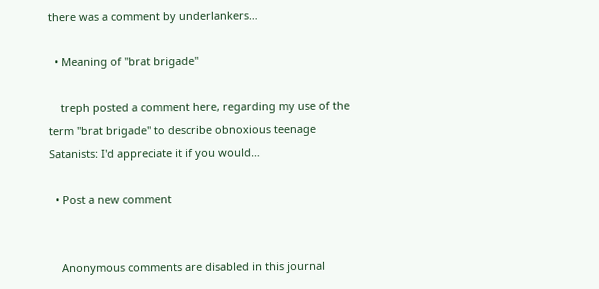there was a comment by underlankers…

  • Meaning of "brat brigade"

    treph posted a comment here, regarding my use of the term "brat brigade" to describe obnoxious teenage Satanists: I'd appreciate it if you would…

  • Post a new comment


    Anonymous comments are disabled in this journal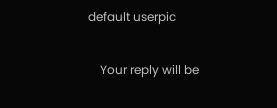default userpic

    Your reply will be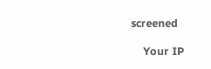screened

    Your IP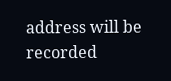address will be recorded